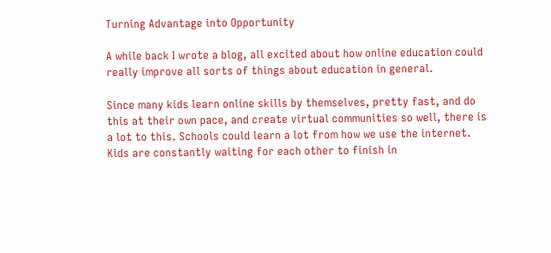Turning Advantage into Opportunity

A while back I wrote a blog, all excited about how online education could really improve all sorts of things about education in general.

Since many kids learn online skills by themselves, pretty fast, and do this at their own pace, and create virtual communities so well, there is a lot to this. Schools could learn a lot from how we use the internet. Kids are constantly waiting for each other to finish in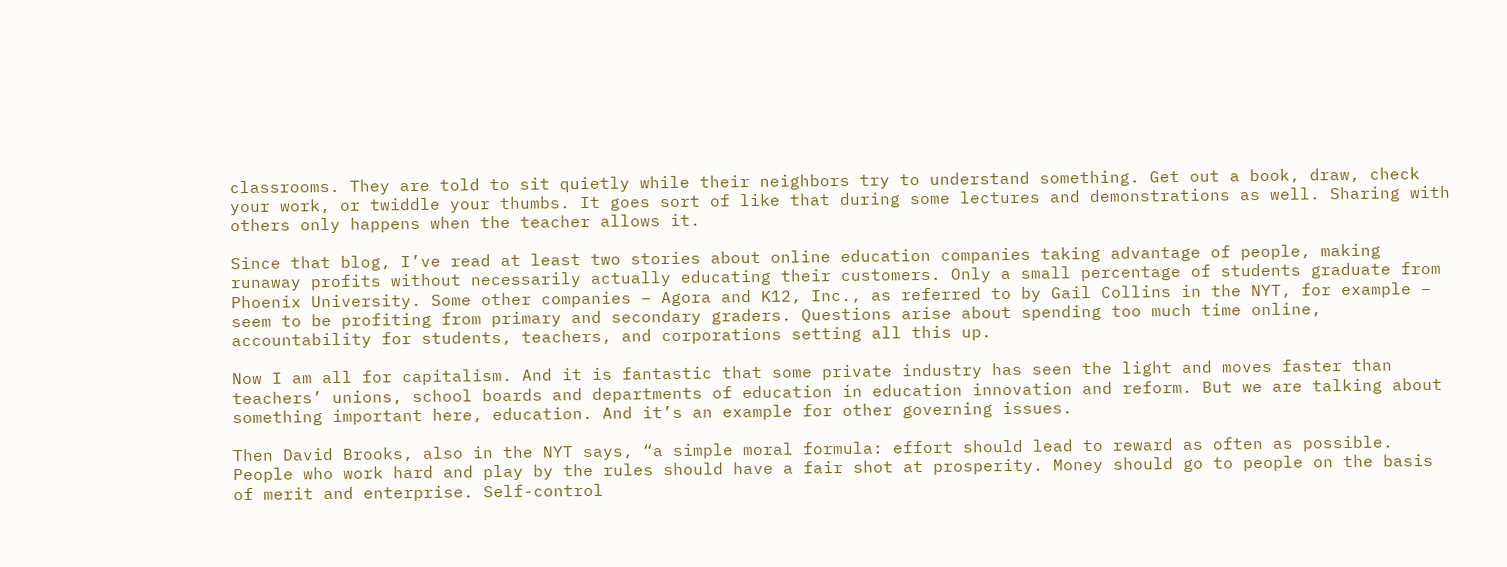classrooms. They are told to sit quietly while their neighbors try to understand something. Get out a book, draw, check your work, or twiddle your thumbs. It goes sort of like that during some lectures and demonstrations as well. Sharing with others only happens when the teacher allows it.

Since that blog, I’ve read at least two stories about online education companies taking advantage of people, making runaway profits without necessarily actually educating their customers. Only a small percentage of students graduate from Phoenix University. Some other companies – Agora and K12, Inc., as referred to by Gail Collins in the NYT, for example – seem to be profiting from primary and secondary graders. Questions arise about spending too much time online, accountability for students, teachers, and corporations setting all this up.

Now I am all for capitalism. And it is fantastic that some private industry has seen the light and moves faster than teachers’ unions, school boards and departments of education in education innovation and reform. But we are talking about something important here, education. And it’s an example for other governing issues.

Then David Brooks, also in the NYT says, “a simple moral formula: effort should lead to reward as often as possible. People who work hard and play by the rules should have a fair shot at prosperity. Money should go to people on the basis of merit and enterprise. Self-control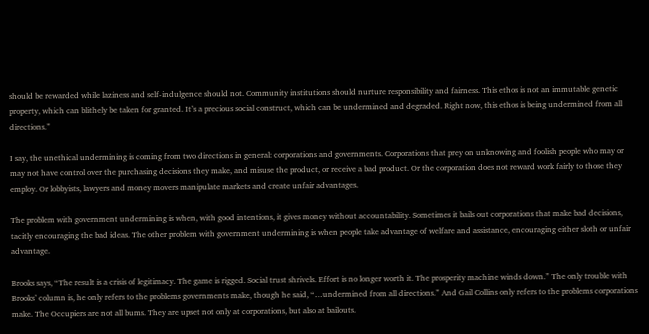should be rewarded while laziness and self-indulgence should not. Community institutions should nurture responsibility and fairness. This ethos is not an immutable genetic property, which can blithely be taken for granted. It’s a precious social construct, which can be undermined and degraded. Right now, this ethos is being undermined from all directions.”

I say, the unethical undermining is coming from two directions in general: corporations and governments. Corporations that prey on unknowing and foolish people who may or may not have control over the purchasing decisions they make, and misuse the product, or receive a bad product. Or the corporation does not reward work fairly to those they employ. Or lobbyists, lawyers and money movers manipulate markets and create unfair advantages.

The problem with government undermining is when, with good intentions, it gives money without accountability. Sometimes it bails out corporations that make bad decisions, tacitly encouraging the bad ideas. The other problem with government undermining is when people take advantage of welfare and assistance, encouraging either sloth or unfair advantage.

Brooks says, “The result is a crisis of legitimacy. The game is rigged. Social trust shrivels. Effort is no longer worth it. The prosperity machine winds down.” The only trouble with Brooks’ column is, he only refers to the problems governments make, though he said, “…undermined from all directions.” And Gail Collins only refers to the problems corporations make. The Occupiers are not all bums. They are upset not only at corporations, but also at bailouts.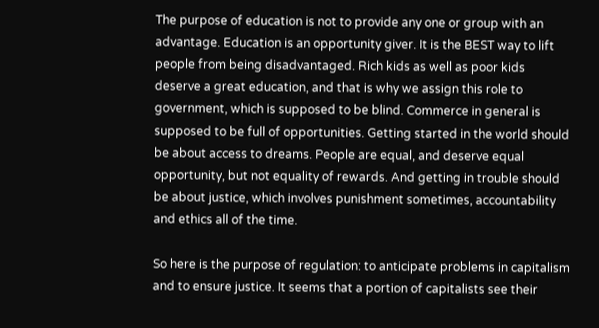The purpose of education is not to provide any one or group with an advantage. Education is an opportunity giver. It is the BEST way to lift people from being disadvantaged. Rich kids as well as poor kids deserve a great education, and that is why we assign this role to government, which is supposed to be blind. Commerce in general is supposed to be full of opportunities. Getting started in the world should be about access to dreams. People are equal, and deserve equal opportunity, but not equality of rewards. And getting in trouble should be about justice, which involves punishment sometimes, accountability and ethics all of the time.

So here is the purpose of regulation: to anticipate problems in capitalism and to ensure justice. It seems that a portion of capitalists see their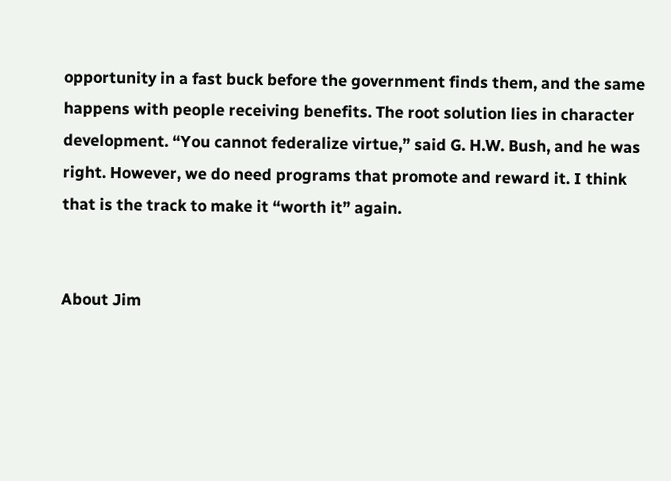opportunity in a fast buck before the government finds them, and the same happens with people receiving benefits. The root solution lies in character development. “You cannot federalize virtue,” said G. H.W. Bush, and he was right. However, we do need programs that promote and reward it. I think that is the track to make it “worth it” again.


About Jim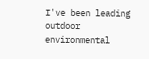I've been leading outdoor environmental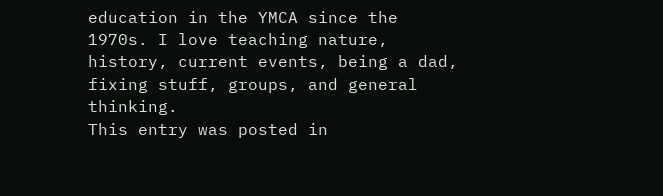education in the YMCA since the 1970s. I love teaching nature, history, current events, being a dad, fixing stuff, groups, and general thinking.
This entry was posted in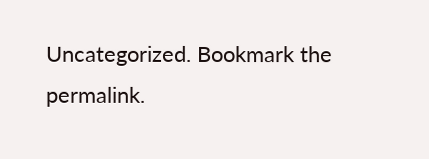Uncategorized. Bookmark the permalink.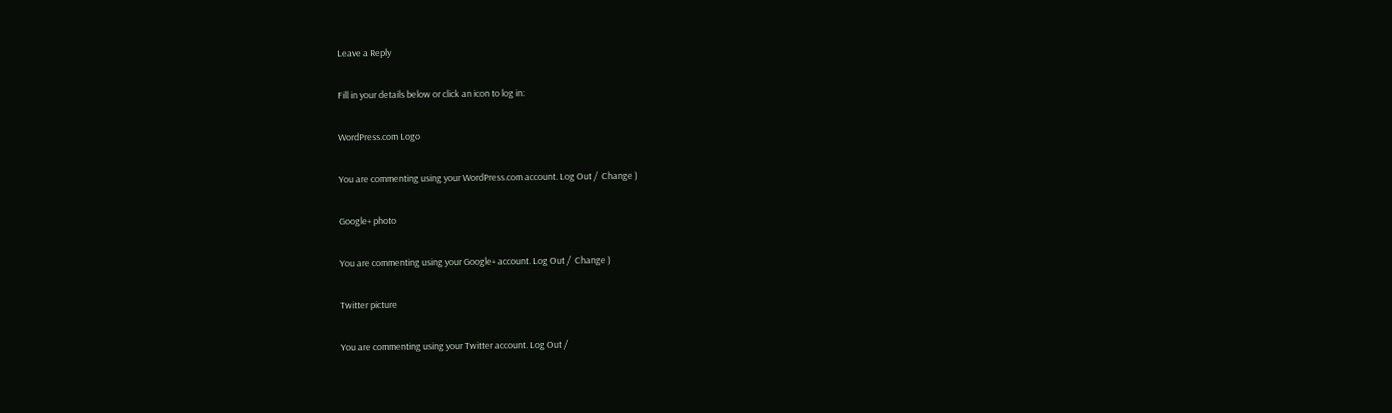Leave a Reply

Fill in your details below or click an icon to log in:

WordPress.com Logo

You are commenting using your WordPress.com account. Log Out /  Change )

Google+ photo

You are commenting using your Google+ account. Log Out /  Change )

Twitter picture

You are commenting using your Twitter account. Log Out /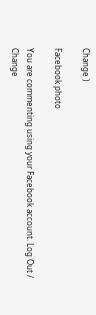Change )

Facebook photo

You are commenting using your Facebook account. Log Out /  Change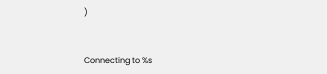)


Connecting to %s